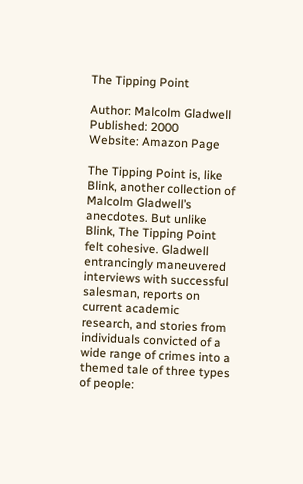The Tipping Point

Author: Malcolm Gladwell
Published: 2000
Website: Amazon Page

The Tipping Point is, like Blink, another collection of Malcolm Gladwell’s anecdotes. But unlike Blink, The Tipping Point felt cohesive. Gladwell entrancingly maneuvered interviews with successful salesman, reports on current academic research, and stories from individuals convicted of a wide range of crimes into a themed tale of three types of people: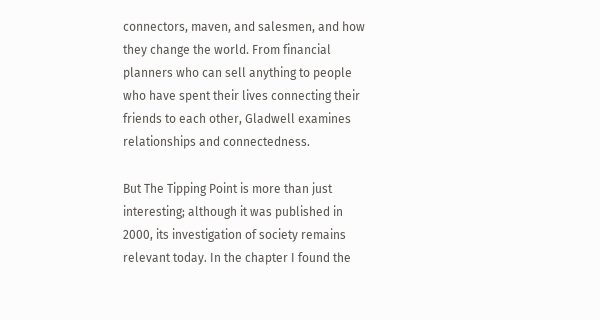connectors, maven, and salesmen, and how they change the world. From financial planners who can sell anything to people who have spent their lives connecting their friends to each other, Gladwell examines relationships and connectedness.

But The Tipping Point is more than just interesting; although it was published in 2000, its investigation of society remains relevant today. In the chapter I found the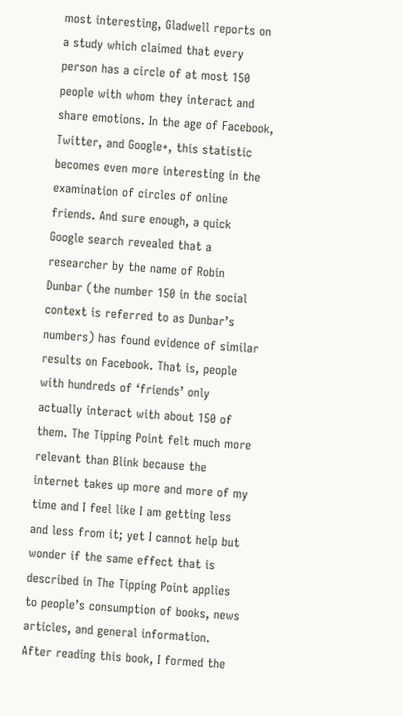most interesting, Gladwell reports on a study which claimed that every person has a circle of at most 150 people with whom they interact and share emotions. In the age of Facebook, Twitter, and Google+, this statistic becomes even more interesting in the examination of circles of online friends. And sure enough, a quick Google search revealed that a researcher by the name of Robin Dunbar (the number 150 in the social context is referred to as Dunbar’s numbers) has found evidence of similar results on Facebook. That is, people with hundreds of ‘friends’ only actually interact with about 150 of them. The Tipping Point felt much more relevant than Blink because the internet takes up more and more of my time and I feel like I am getting less and less from it; yet I cannot help but wonder if the same effect that is described in The Tipping Point applies to people’s consumption of books, news articles, and general information. After reading this book, I formed the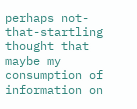perhaps not-that-startling thought that maybe my consumption of information on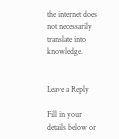the internet does not necessarily translate into knowledge.


Leave a Reply

Fill in your details below or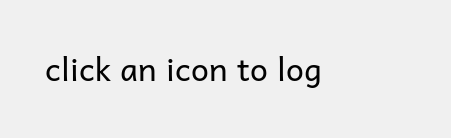click an icon to log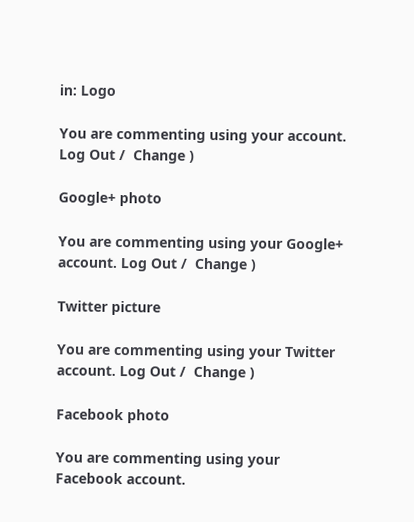in: Logo

You are commenting using your account. Log Out /  Change )

Google+ photo

You are commenting using your Google+ account. Log Out /  Change )

Twitter picture

You are commenting using your Twitter account. Log Out /  Change )

Facebook photo

You are commenting using your Facebook account.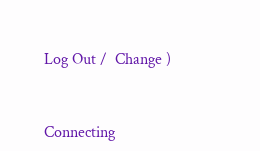Log Out /  Change )


Connecting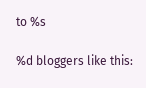to %s

%d bloggers like this: